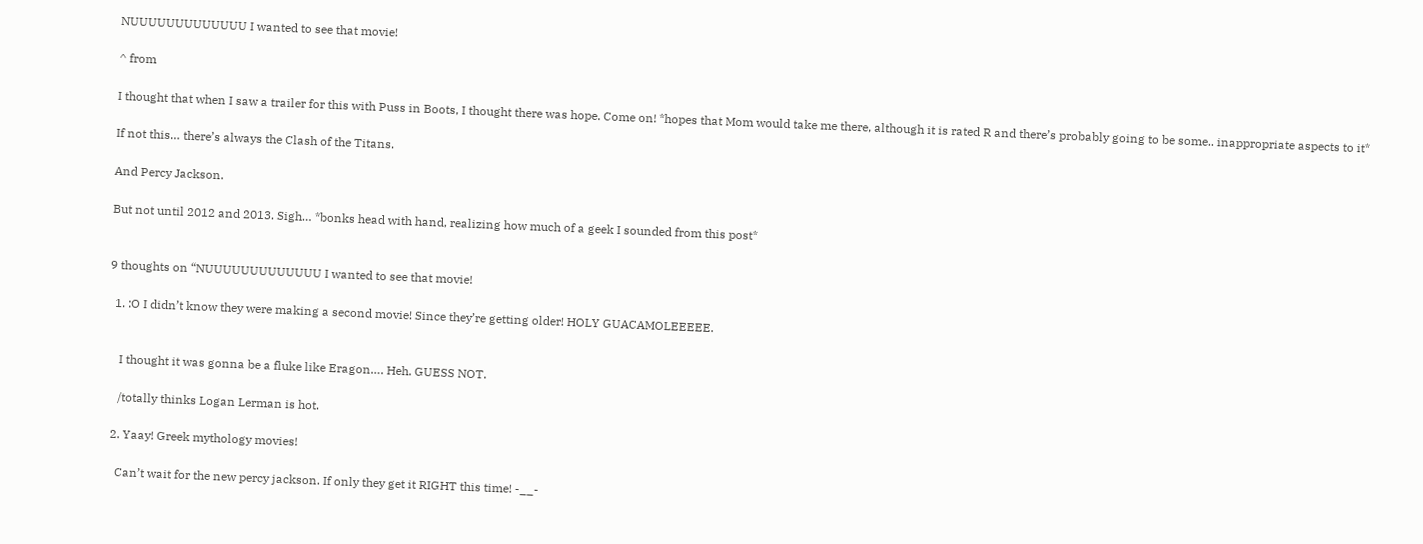NUUUUUUUUUUUUU I wanted to see that movie!

^ from

I thought that when I saw a trailer for this with Puss in Boots, I thought there was hope. Come on! *hopes that Mom would take me there, although it is rated R and there’s probably going to be some.. inappropriate aspects to it*

If not this… there’s always the Clash of the Titans.

And Percy Jackson.

But not until 2012 and 2013. Sigh… *bonks head with hand, realizing how much of a geek I sounded from this post*


9 thoughts on “NUUUUUUUUUUUUU I wanted to see that movie!

  1. :O I didn’t know they were making a second movie! Since they’re getting older! HOLY GUACAMOLEEEEE.


    I thought it was gonna be a fluke like Eragon…. Heh. GUESS NOT.

    /totally thinks Logan Lerman is hot.

  2. Yaay! Greek mythology movies!

    Can’t wait for the new percy jackson. If only they get it RIGHT this time! -__-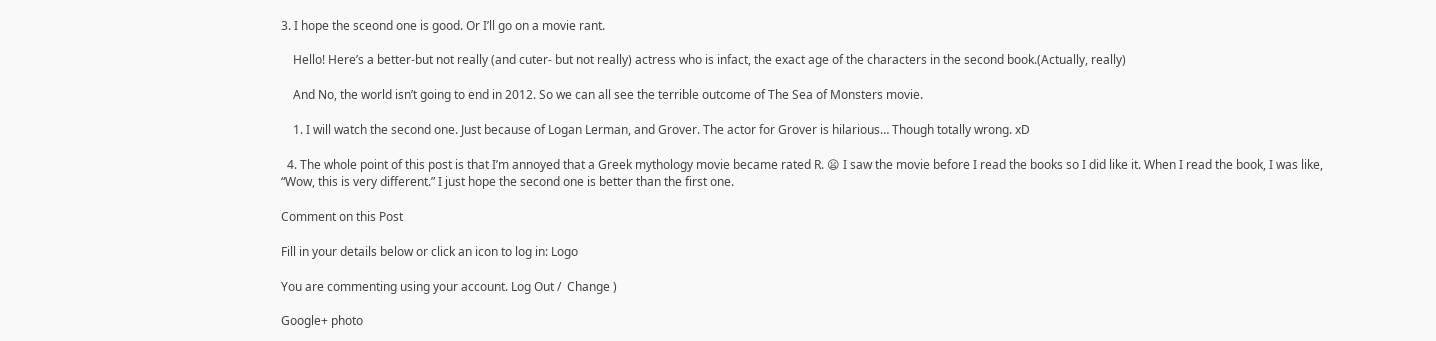3. I hope the sceond one is good. Or I’ll go on a movie rant.

    Hello! Here’s a better-but not really (and cuter- but not really) actress who is infact, the exact age of the characters in the second book.(Actually, really)

    And No, the world isn’t going to end in 2012. So we can all see the terrible outcome of The Sea of Monsters movie.

    1. I will watch the second one. Just because of Logan Lerman, and Grover. The actor for Grover is hilarious… Though totally wrong. xD

  4. The whole point of this post is that I’m annoyed that a Greek mythology movie became rated R. 😦 I saw the movie before I read the books so I did like it. When I read the book, I was like, “Wow, this is very different.” I just hope the second one is better than the first one.

Comment on this Post

Fill in your details below or click an icon to log in: Logo

You are commenting using your account. Log Out /  Change )

Google+ photo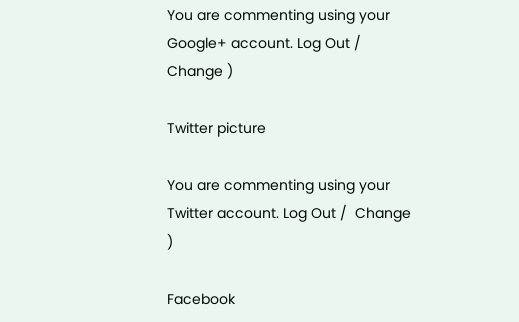You are commenting using your Google+ account. Log Out /  Change )

Twitter picture

You are commenting using your Twitter account. Log Out /  Change )

Facebook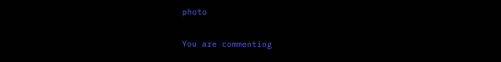photo

You are commenting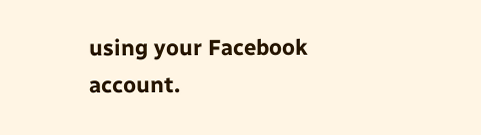using your Facebook account.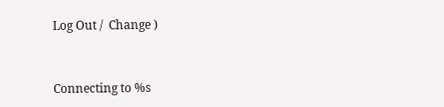Log Out /  Change )


Connecting to %s